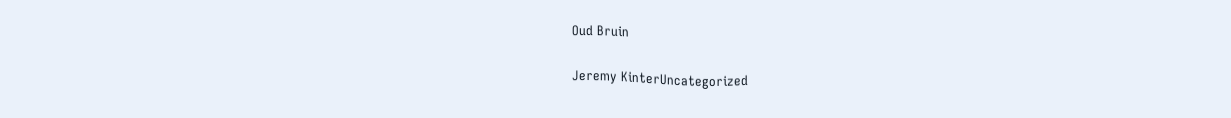Oud Bruin

Jeremy KinterUncategorized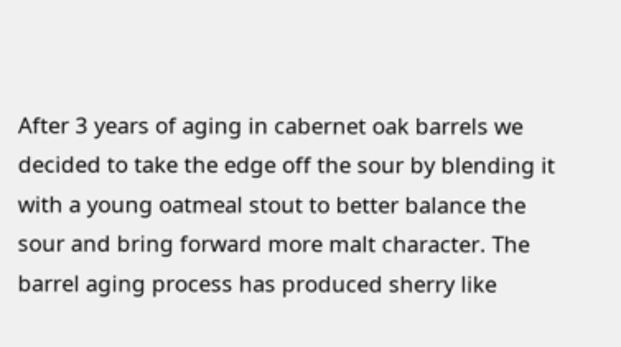After 3 years of aging in cabernet oak barrels we decided to take the edge off the sour by blending it with a young oatmeal stout to better balance the sour and bring forward more malt character. The barrel aging process has produced sherry like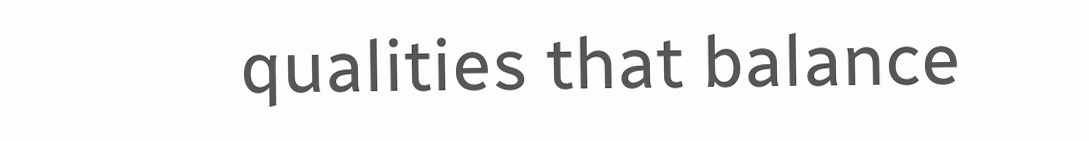qualities that balance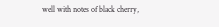well with notes of black cherry,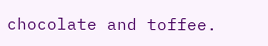chocolate and toffee.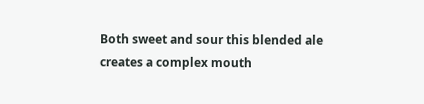Both sweet and sour this blended ale creates a complex mouth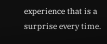experience that is a surprise every time.